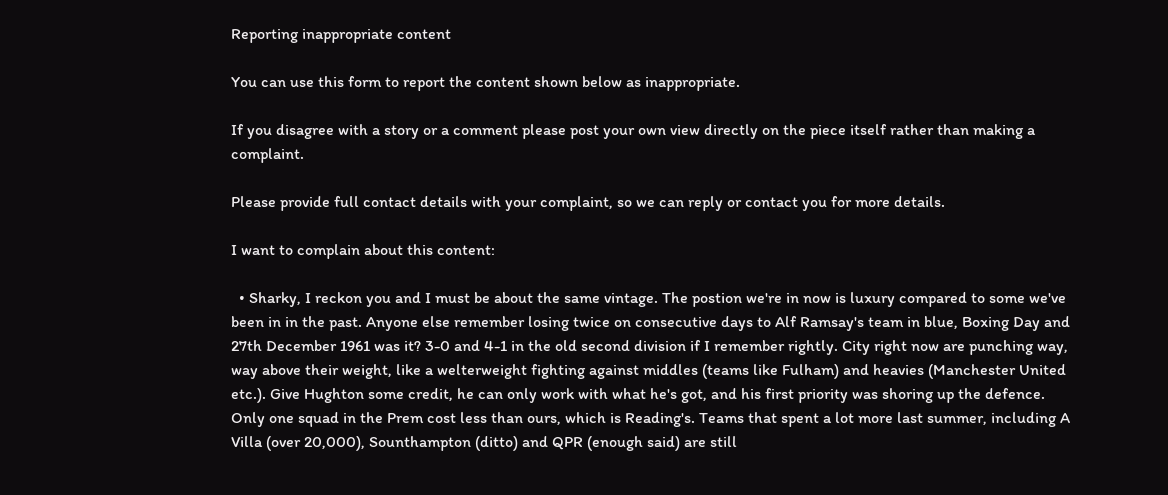Reporting inappropriate content

You can use this form to report the content shown below as inappropriate.

If you disagree with a story or a comment please post your own view directly on the piece itself rather than making a complaint.

Please provide full contact details with your complaint, so we can reply or contact you for more details.

I want to complain about this content:

  • Sharky, I reckon you and I must be about the same vintage. The postion we're in now is luxury compared to some we've been in in the past. Anyone else remember losing twice on consecutive days to Alf Ramsay's team in blue, Boxing Day and 27th December 1961 was it? 3-0 and 4-1 in the old second division if I remember rightly. City right now are punching way, way above their weight, like a welterweight fighting against middles (teams like Fulham) and heavies (Manchester United etc.). Give Hughton some credit, he can only work with what he's got, and his first priority was shoring up the defence. Only one squad in the Prem cost less than ours, which is Reading's. Teams that spent a lot more last summer, including A Villa (over 20,000), Sounthampton (ditto) and QPR (enough said) are still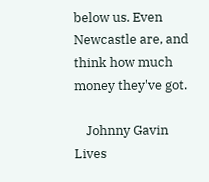below us. Even Newcastle are, and think how much money they've got.

    Johnny Gavin Lives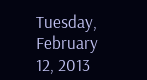Tuesday, February 12, 2013